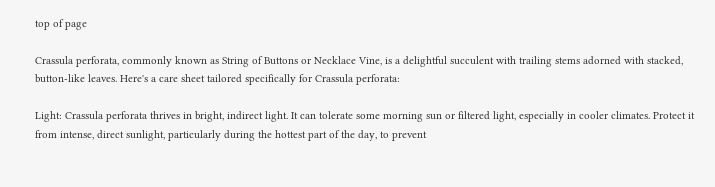top of page

Crassula perforata, commonly known as String of Buttons or Necklace Vine, is a delightful succulent with trailing stems adorned with stacked, button-like leaves. Here's a care sheet tailored specifically for Crassula perforata:

Light: Crassula perforata thrives in bright, indirect light. It can tolerate some morning sun or filtered light, especially in cooler climates. Protect it from intense, direct sunlight, particularly during the hottest part of the day, to prevent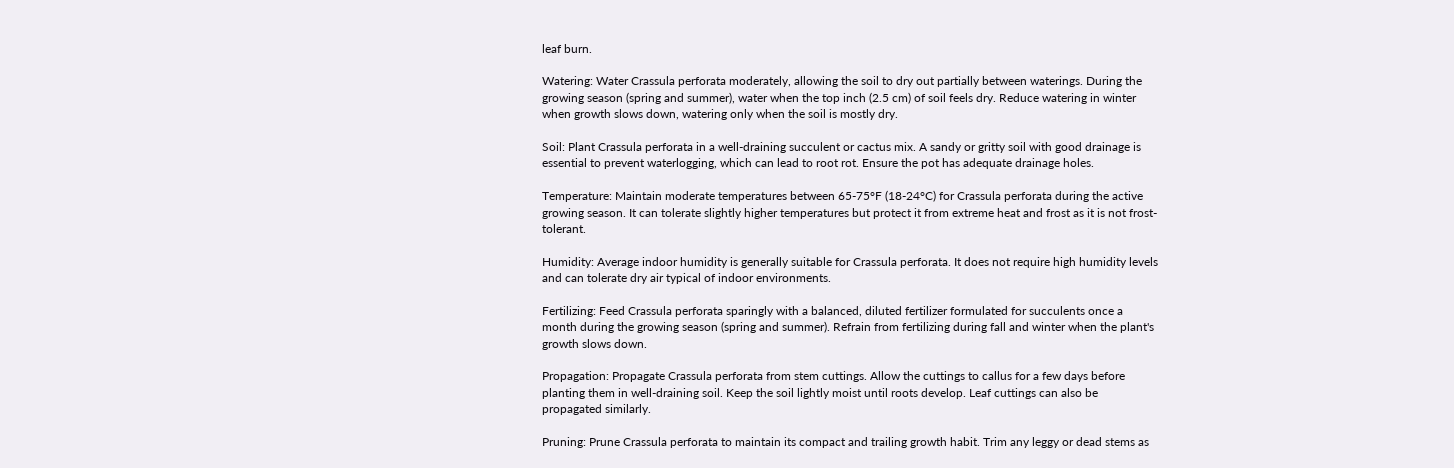leaf burn.

Watering: Water Crassula perforata moderately, allowing the soil to dry out partially between waterings. During the growing season (spring and summer), water when the top inch (2.5 cm) of soil feels dry. Reduce watering in winter when growth slows down, watering only when the soil is mostly dry.

Soil: Plant Crassula perforata in a well-draining succulent or cactus mix. A sandy or gritty soil with good drainage is essential to prevent waterlogging, which can lead to root rot. Ensure the pot has adequate drainage holes.

Temperature: Maintain moderate temperatures between 65-75°F (18-24°C) for Crassula perforata during the active growing season. It can tolerate slightly higher temperatures but protect it from extreme heat and frost as it is not frost-tolerant.

Humidity: Average indoor humidity is generally suitable for Crassula perforata. It does not require high humidity levels and can tolerate dry air typical of indoor environments.

Fertilizing: Feed Crassula perforata sparingly with a balanced, diluted fertilizer formulated for succulents once a month during the growing season (spring and summer). Refrain from fertilizing during fall and winter when the plant's growth slows down.

Propagation: Propagate Crassula perforata from stem cuttings. Allow the cuttings to callus for a few days before planting them in well-draining soil. Keep the soil lightly moist until roots develop. Leaf cuttings can also be propagated similarly.

Pruning: Prune Crassula perforata to maintain its compact and trailing growth habit. Trim any leggy or dead stems as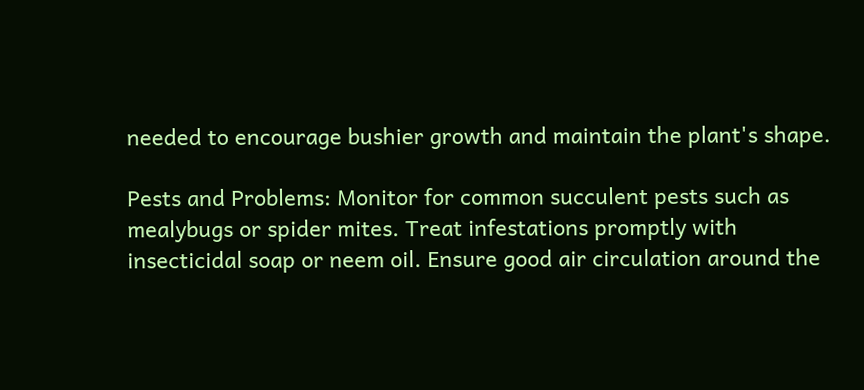needed to encourage bushier growth and maintain the plant's shape.

Pests and Problems: Monitor for common succulent pests such as mealybugs or spider mites. Treat infestations promptly with insecticidal soap or neem oil. Ensure good air circulation around the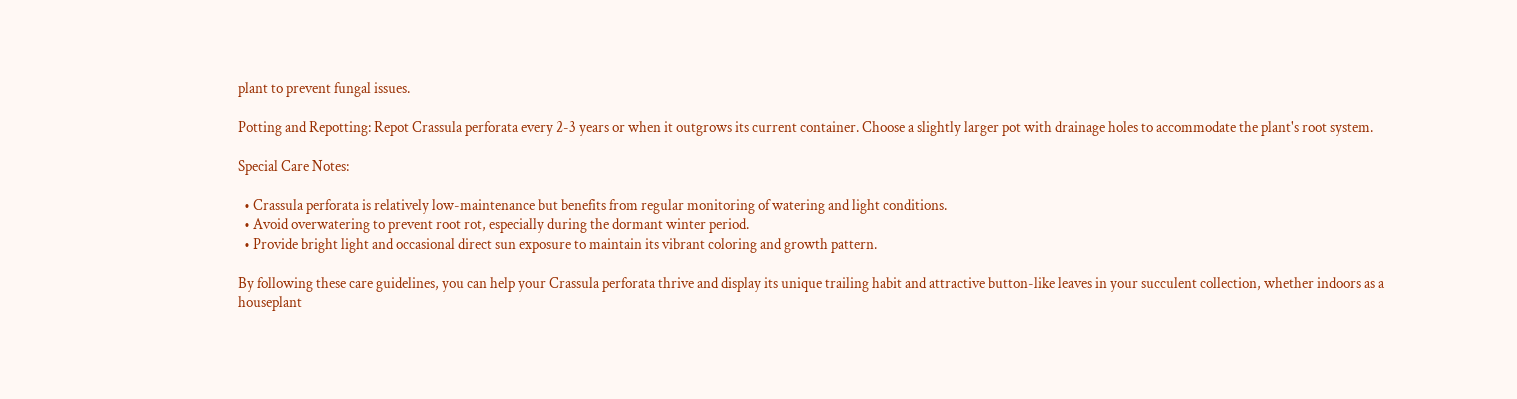plant to prevent fungal issues.

Potting and Repotting: Repot Crassula perforata every 2-3 years or when it outgrows its current container. Choose a slightly larger pot with drainage holes to accommodate the plant's root system.

Special Care Notes:

  • Crassula perforata is relatively low-maintenance but benefits from regular monitoring of watering and light conditions.
  • Avoid overwatering to prevent root rot, especially during the dormant winter period.
  • Provide bright light and occasional direct sun exposure to maintain its vibrant coloring and growth pattern.

By following these care guidelines, you can help your Crassula perforata thrive and display its unique trailing habit and attractive button-like leaves in your succulent collection, whether indoors as a houseplant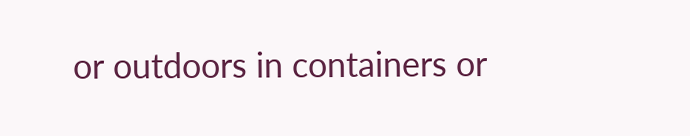or outdoors in containers or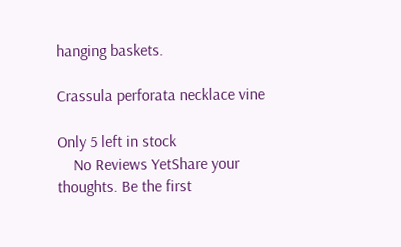hanging baskets.

Crassula perforata necklace vine

Only 5 left in stock
    No Reviews YetShare your thoughts. Be the first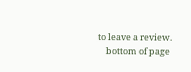to leave a review.
    bottom of page